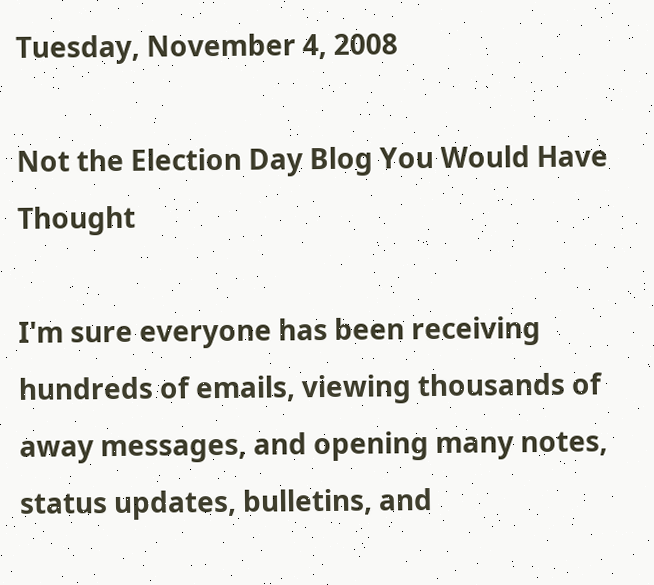Tuesday, November 4, 2008

Not the Election Day Blog You Would Have Thought

I'm sure everyone has been receiving hundreds of emails, viewing thousands of away messages, and opening many notes, status updates, bulletins, and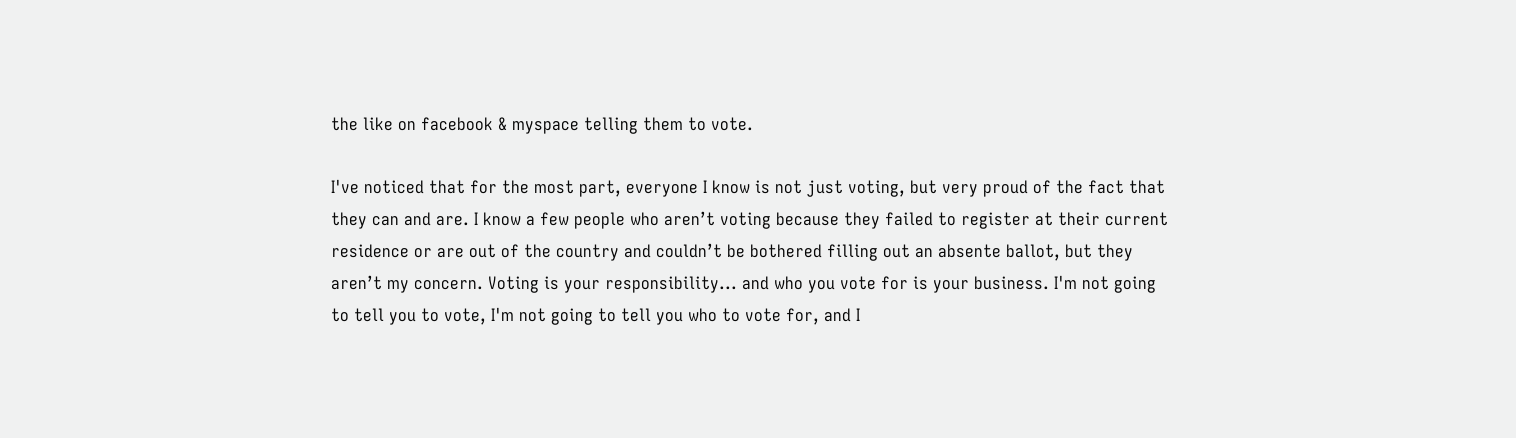the like on facebook & myspace telling them to vote.

I've noticed that for the most part, everyone I know is not just voting, but very proud of the fact that they can and are. I know a few people who aren’t voting because they failed to register at their current residence or are out of the country and couldn’t be bothered filling out an absente ballot, but they aren’t my concern. Voting is your responsibility... and who you vote for is your business. I'm not going to tell you to vote, I'm not going to tell you who to vote for, and I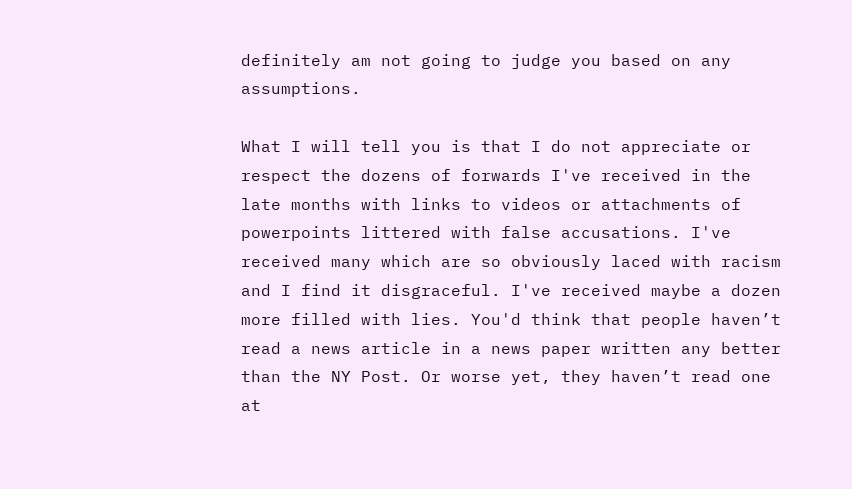definitely am not going to judge you based on any assumptions.

What I will tell you is that I do not appreciate or respect the dozens of forwards I've received in the late months with links to videos or attachments of powerpoints littered with false accusations. I've received many which are so obviously laced with racism and I find it disgraceful. I've received maybe a dozen more filled with lies. You'd think that people haven’t read a news article in a news paper written any better than the NY Post. Or worse yet, they haven’t read one at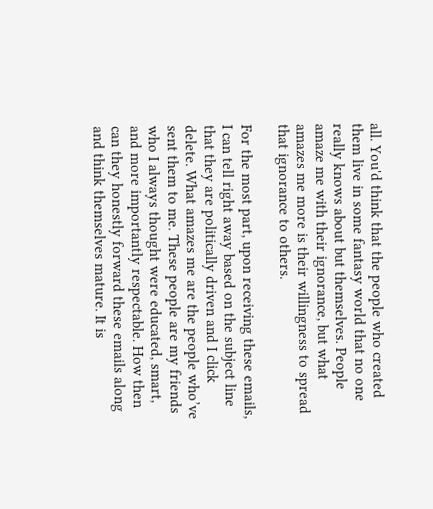all. You'd think that the people who created them live in some fantasy world that no one really knows about but themselves. People amaze me with their ignorance, but what amazes me more is their willingness to spread that ignorance to others.

For the most part, upon receiving these emails, I can tell right away based on the subject line that they are politically driven and I click delete. What amazes me are the people who’ve sent them to me. These people are my friends who I always thought were educated, smart, and more importantly respectable. How then can they honestly forward these emails along and think themselves mature. It is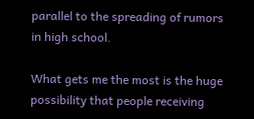parallel to the spreading of rumors in high school.

What gets me the most is the huge possibility that people receiving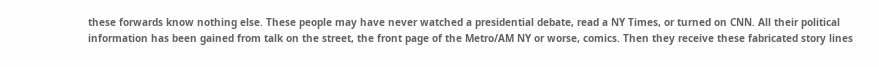these forwards know nothing else. These people may have never watched a presidential debate, read a NY Times, or turned on CNN. All their political information has been gained from talk on the street, the front page of the Metro/AM NY or worse, comics. Then they receive these fabricated story lines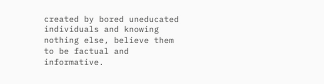created by bored uneducated individuals and knowing nothing else, believe them to be factual and informative.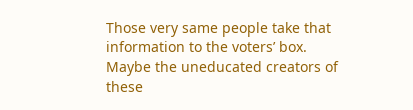Those very same people take that information to the voters’ box. Maybe the uneducated creators of these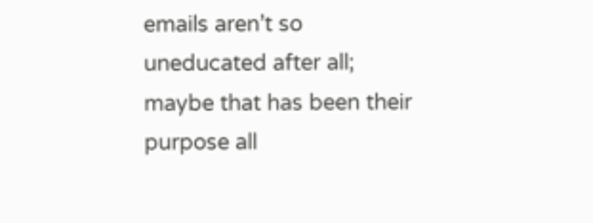emails aren’t so uneducated after all; maybe that has been their purpose all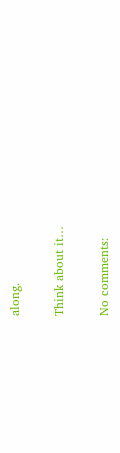along.

Think about it…

No comments: